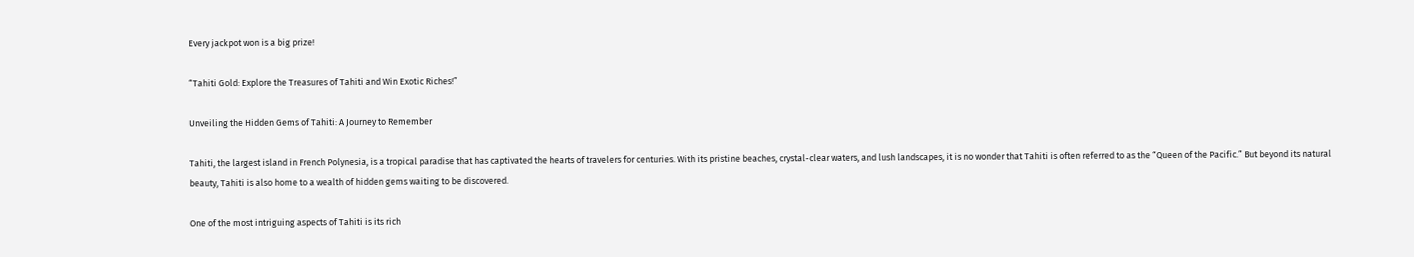Every jackpot won is a big prize!

“Tahiti Gold: Explore the Treasures of Tahiti and Win Exotic Riches!”

Unveiling the Hidden Gems of Tahiti: A Journey to Remember

Tahiti, the largest island in French Polynesia, is a tropical paradise that has captivated the hearts of travelers for centuries. With its pristine beaches, crystal-clear waters, and lush landscapes, it is no wonder that Tahiti is often referred to as the “Queen of the Pacific.” But beyond its natural beauty, Tahiti is also home to a wealth of hidden gems waiting to be discovered.

One of the most intriguing aspects of Tahiti is its rich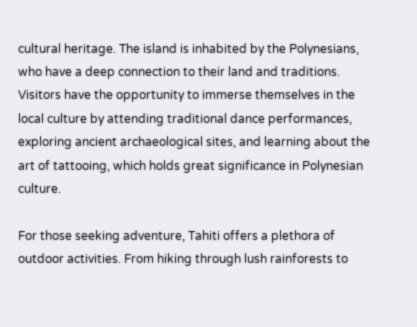cultural heritage. The island is inhabited by the Polynesians, who have a deep connection to their land and traditions. Visitors have the opportunity to immerse themselves in the local culture by attending traditional dance performances, exploring ancient archaeological sites, and learning about the art of tattooing, which holds great significance in Polynesian culture.

For those seeking adventure, Tahiti offers a plethora of outdoor activities. From hiking through lush rainforests to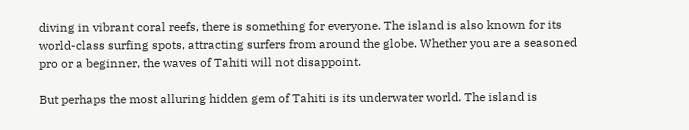diving in vibrant coral reefs, there is something for everyone. The island is also known for its world-class surfing spots, attracting surfers from around the globe. Whether you are a seasoned pro or a beginner, the waves of Tahiti will not disappoint.

But perhaps the most alluring hidden gem of Tahiti is its underwater world. The island is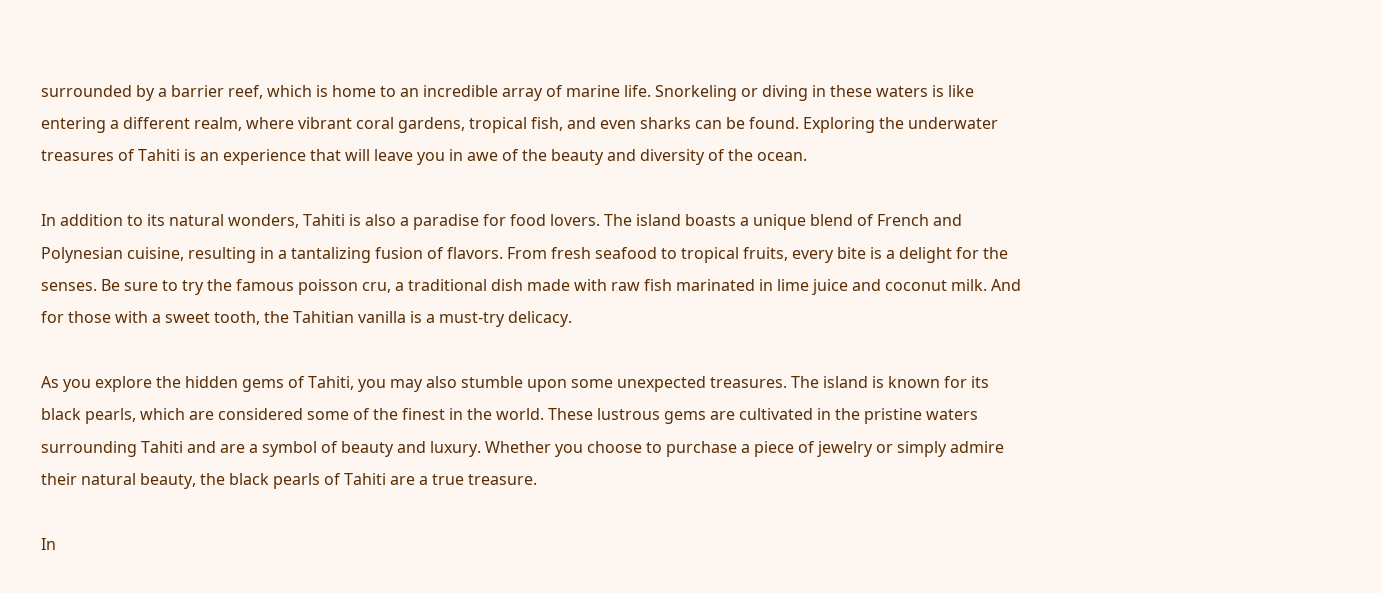surrounded by a barrier reef, which is home to an incredible array of marine life. Snorkeling or diving in these waters is like entering a different realm, where vibrant coral gardens, tropical fish, and even sharks can be found. Exploring the underwater treasures of Tahiti is an experience that will leave you in awe of the beauty and diversity of the ocean.

In addition to its natural wonders, Tahiti is also a paradise for food lovers. The island boasts a unique blend of French and Polynesian cuisine, resulting in a tantalizing fusion of flavors. From fresh seafood to tropical fruits, every bite is a delight for the senses. Be sure to try the famous poisson cru, a traditional dish made with raw fish marinated in lime juice and coconut milk. And for those with a sweet tooth, the Tahitian vanilla is a must-try delicacy.

As you explore the hidden gems of Tahiti, you may also stumble upon some unexpected treasures. The island is known for its black pearls, which are considered some of the finest in the world. These lustrous gems are cultivated in the pristine waters surrounding Tahiti and are a symbol of beauty and luxury. Whether you choose to purchase a piece of jewelry or simply admire their natural beauty, the black pearls of Tahiti are a true treasure.

In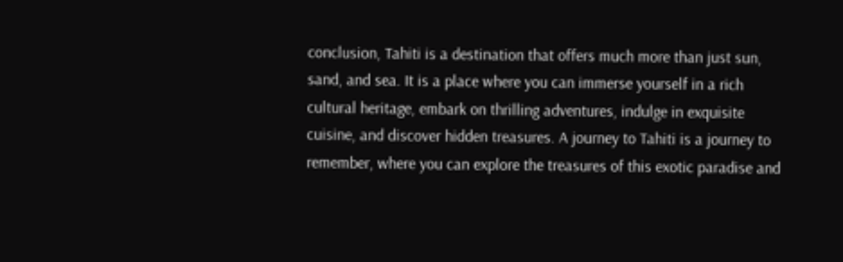conclusion, Tahiti is a destination that offers much more than just sun, sand, and sea. It is a place where you can immerse yourself in a rich cultural heritage, embark on thrilling adventures, indulge in exquisite cuisine, and discover hidden treasures. A journey to Tahiti is a journey to remember, where you can explore the treasures of this exotic paradise and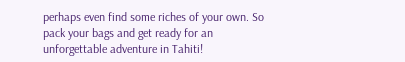perhaps even find some riches of your own. So pack your bags and get ready for an unforgettable adventure in Tahiti!